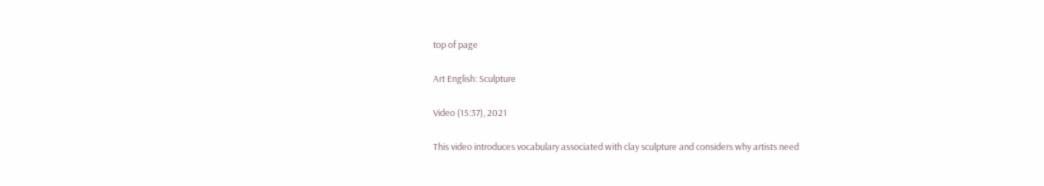top of page

Art English: Sculpture

Video (15:37), 2021

This video introduces vocabulary associated with clay sculpture and considers why artists need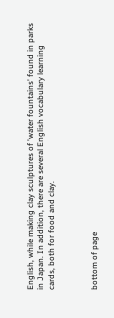English, while making clay sculptures of 'water fountains' found in parks in Japan. In addition, there are several English vocabulary learning cards, both for food and clay.



bottom of page